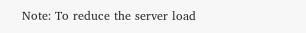Note: To reduce the server load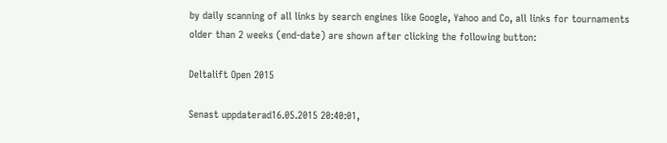by daily scanning of all links by search engines like Google, Yahoo and Co, all links for tournaments older than 2 weeks (end-date) are shown after clicking the following button:

Deltalift Open 2015

Senast uppdaterad16.05.2015 20:40:01,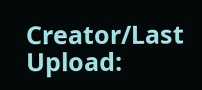Creator/Last Upload: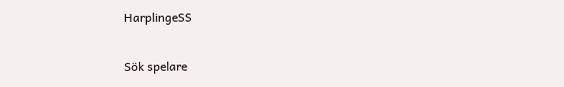HarplingeSS

Sök spelare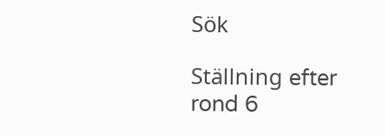Sök

Ställning efter rond 6